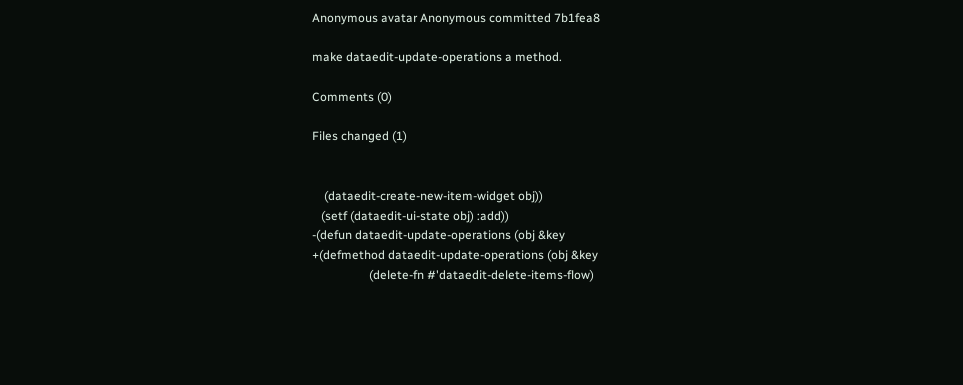Anonymous avatar Anonymous committed 7b1fea8

make dataedit-update-operations a method.

Comments (0)

Files changed (1)


    (dataedit-create-new-item-widget obj))
   (setf (dataedit-ui-state obj) :add))
-(defun dataedit-update-operations (obj &key
+(defmethod dataedit-update-operations (obj &key
                   (delete-fn #'dataedit-delete-items-flow)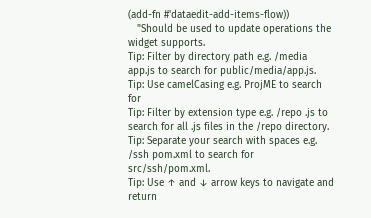(add-fn #'dataedit-add-items-flow))
   "Should be used to update operations the widget supports.
Tip: Filter by directory path e.g. /media app.js to search for public/media/app.js.
Tip: Use camelCasing e.g. ProjME to search for
Tip: Filter by extension type e.g. /repo .js to search for all .js files in the /repo directory.
Tip: Separate your search with spaces e.g. /ssh pom.xml to search for src/ssh/pom.xml.
Tip: Use ↑ and ↓ arrow keys to navigate and return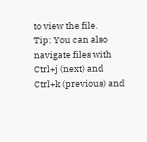to view the file.
Tip: You can also navigate files with Ctrl+j (next) and Ctrl+k (previous) and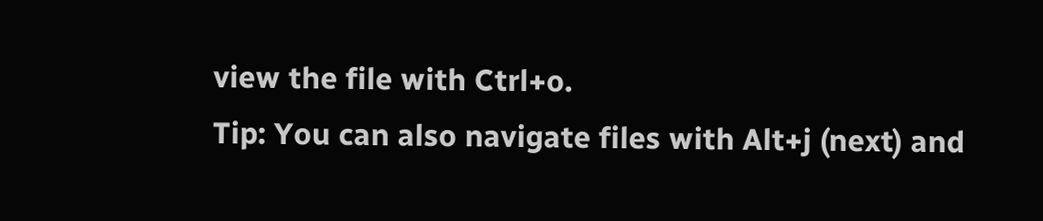view the file with Ctrl+o.
Tip: You can also navigate files with Alt+j (next) and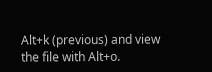Alt+k (previous) and view the file with Alt+o.